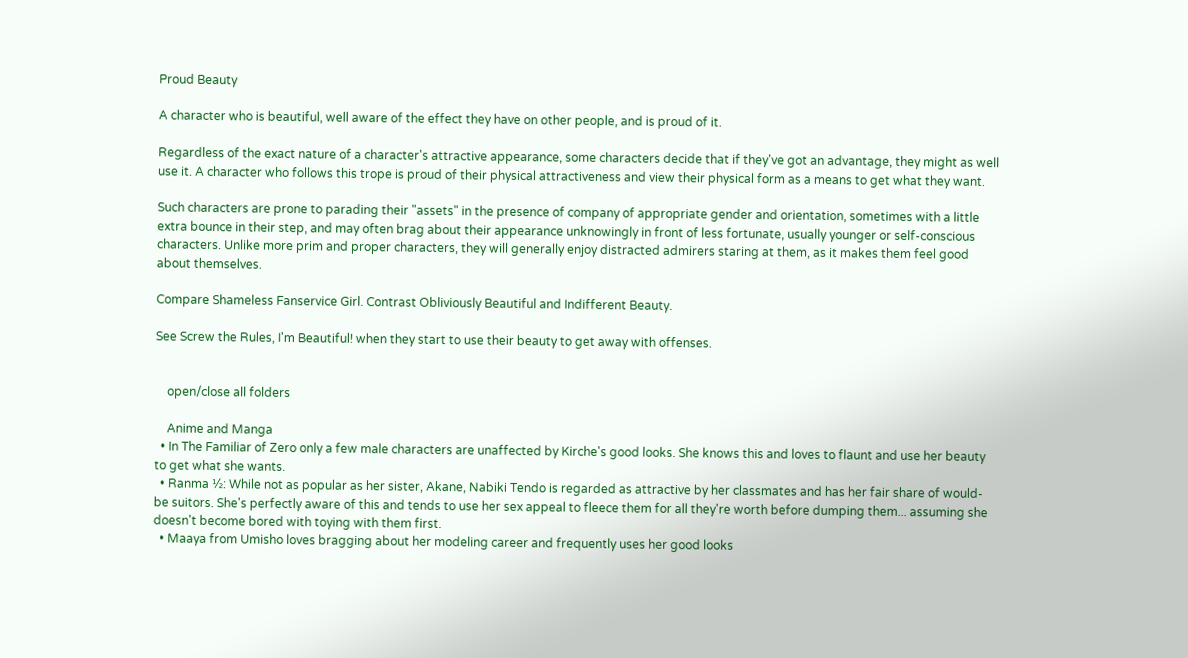Proud Beauty

A character who is beautiful, well aware of the effect they have on other people, and is proud of it.

Regardless of the exact nature of a character's attractive appearance, some characters decide that if they've got an advantage, they might as well use it. A character who follows this trope is proud of their physical attractiveness and view their physical form as a means to get what they want.

Such characters are prone to parading their "assets" in the presence of company of appropriate gender and orientation, sometimes with a little extra bounce in their step, and may often brag about their appearance unknowingly in front of less fortunate, usually younger or self-conscious characters. Unlike more prim and proper characters, they will generally enjoy distracted admirers staring at them, as it makes them feel good about themselves.

Compare Shameless Fanservice Girl. Contrast Obliviously Beautiful and Indifferent Beauty.

See Screw the Rules, I'm Beautiful! when they start to use their beauty to get away with offenses.


    open/close all folders

    Anime and Manga
  • In The Familiar of Zero only a few male characters are unaffected by Kirche's good looks. She knows this and loves to flaunt and use her beauty to get what she wants.
  • Ranma ½: While not as popular as her sister, Akane, Nabiki Tendo is regarded as attractive by her classmates and has her fair share of would-be suitors. She's perfectly aware of this and tends to use her sex appeal to fleece them for all they're worth before dumping them... assuming she doesn't become bored with toying with them first.
  • Maaya from Umisho loves bragging about her modeling career and frequently uses her good looks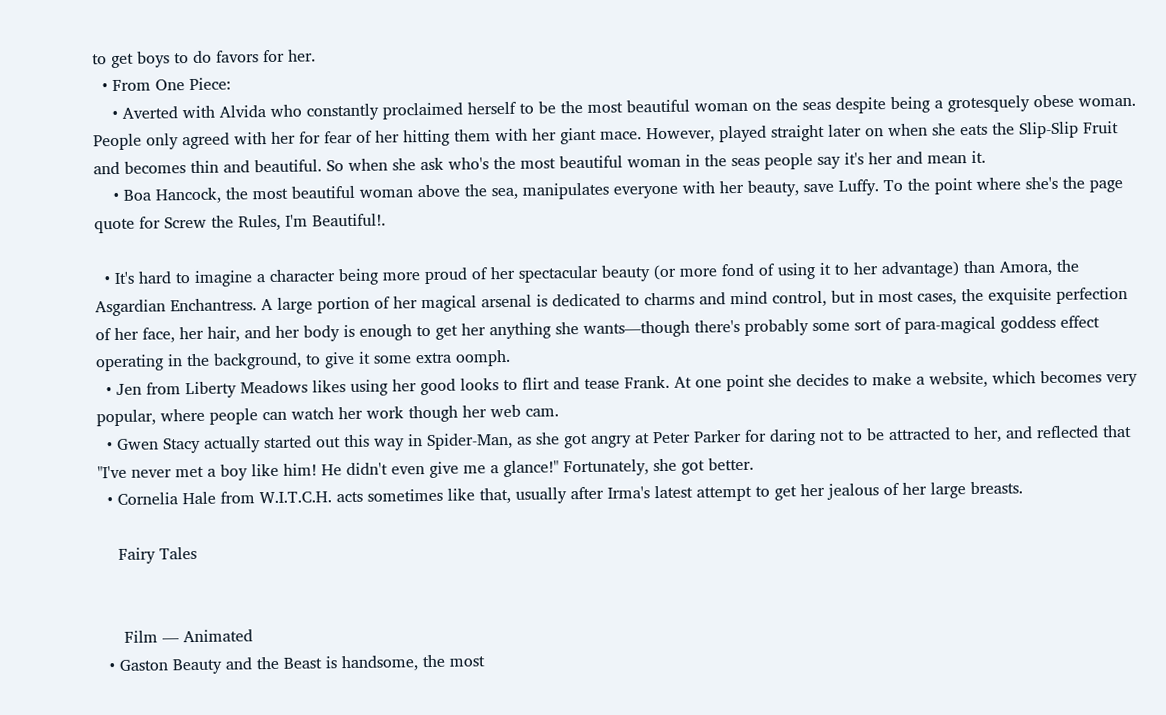to get boys to do favors for her.
  • From One Piece:
    • Averted with Alvida who constantly proclaimed herself to be the most beautiful woman on the seas despite being a grotesquely obese woman. People only agreed with her for fear of her hitting them with her giant mace. However, played straight later on when she eats the Slip-Slip Fruit and becomes thin and beautiful. So when she ask who's the most beautiful woman in the seas people say it's her and mean it.
    • Boa Hancock, the most beautiful woman above the sea, manipulates everyone with her beauty, save Luffy. To the point where she's the page quote for Screw the Rules, I'm Beautiful!.

  • It's hard to imagine a character being more proud of her spectacular beauty (or more fond of using it to her advantage) than Amora, the Asgardian Enchantress. A large portion of her magical arsenal is dedicated to charms and mind control, but in most cases, the exquisite perfection of her face, her hair, and her body is enough to get her anything she wants—though there's probably some sort of para-magical goddess effect operating in the background, to give it some extra oomph.
  • Jen from Liberty Meadows likes using her good looks to flirt and tease Frank. At one point she decides to make a website, which becomes very popular, where people can watch her work though her web cam.
  • Gwen Stacy actually started out this way in Spider-Man, as she got angry at Peter Parker for daring not to be attracted to her, and reflected that "I've never met a boy like him! He didn't even give me a glance!" Fortunately, she got better.
  • Cornelia Hale from W.I.T.C.H. acts sometimes like that, usually after Irma's latest attempt to get her jealous of her large breasts.

    Fairy Tales


     Film — Animated
  • Gaston Beauty and the Beast is handsome, the most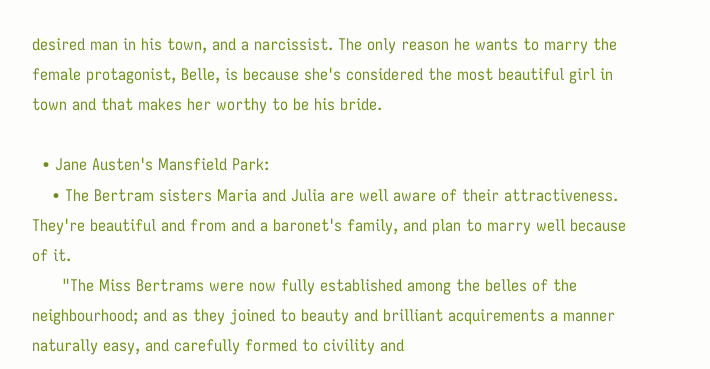desired man in his town, and a narcissist. The only reason he wants to marry the female protagonist, Belle, is because she's considered the most beautiful girl in town and that makes her worthy to be his bride.

  • Jane Austen's Mansfield Park:
    • The Bertram sisters Maria and Julia are well aware of their attractiveness. They're beautiful and from and a baronet's family, and plan to marry well because of it.
      "The Miss Bertrams were now fully established among the belles of the neighbourhood; and as they joined to beauty and brilliant acquirements a manner naturally easy, and carefully formed to civility and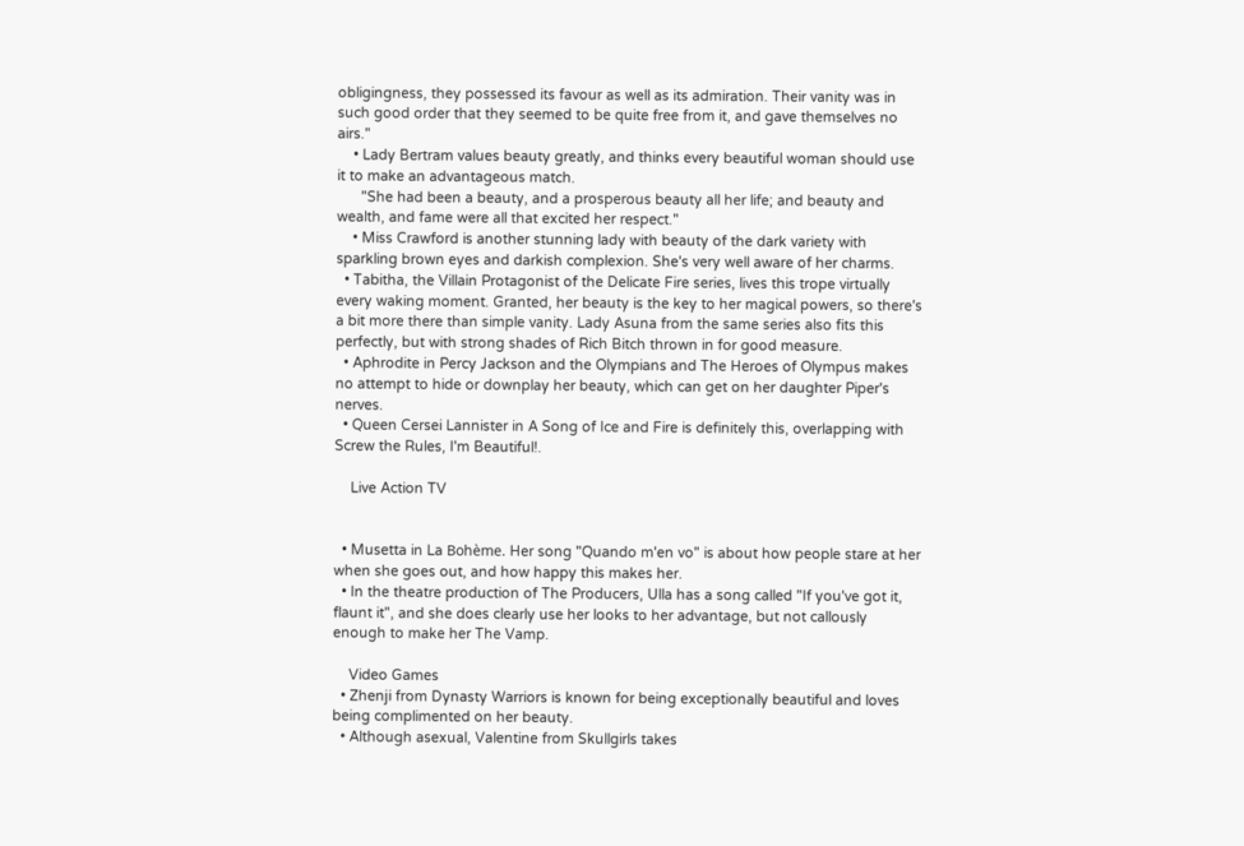obligingness, they possessed its favour as well as its admiration. Their vanity was in such good order that they seemed to be quite free from it, and gave themselves no airs."
    • Lady Bertram values beauty greatly, and thinks every beautiful woman should use it to make an advantageous match.
      "She had been a beauty, and a prosperous beauty all her life; and beauty and wealth, and fame were all that excited her respect."
    • Miss Crawford is another stunning lady with beauty of the dark variety with sparkling brown eyes and darkish complexion. She's very well aware of her charms.
  • Tabitha, the Villain Protagonist of the Delicate Fire series, lives this trope virtually every waking moment. Granted, her beauty is the key to her magical powers, so there's a bit more there than simple vanity. Lady Asuna from the same series also fits this perfectly, but with strong shades of Rich Bitch thrown in for good measure.
  • Aphrodite in Percy Jackson and the Olympians and The Heroes of Olympus makes no attempt to hide or downplay her beauty, which can get on her daughter Piper's nerves.
  • Queen Cersei Lannister in A Song of Ice and Fire is definitely this, overlapping with Screw the Rules, I'm Beautiful!.

    Live Action TV


  • Musetta in La Bohème. Her song "Quando m'en vo" is about how people stare at her when she goes out, and how happy this makes her.
  • In the theatre production of The Producers, Ulla has a song called "If you've got it, flaunt it", and she does clearly use her looks to her advantage, but not callously enough to make her The Vamp.

    Video Games
  • Zhenji from Dynasty Warriors is known for being exceptionally beautiful and loves being complimented on her beauty.
  • Although asexual, Valentine from Skullgirls takes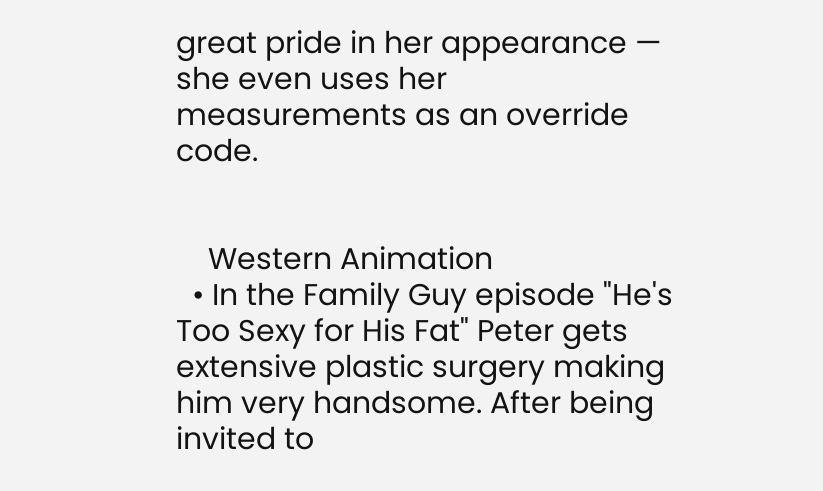great pride in her appearance — she even uses her measurements as an override code.


    Western Animation
  • In the Family Guy episode "He's Too Sexy for His Fat" Peter gets extensive plastic surgery making him very handsome. After being invited to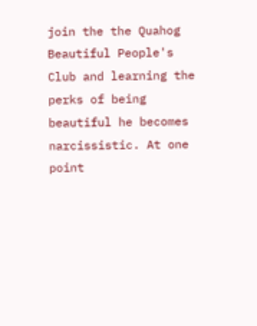join the the Quahog Beautiful People's Club and learning the perks of being beautiful he becomes narcissistic. At one point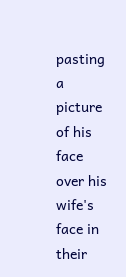pasting a picture of his face over his wife's face in their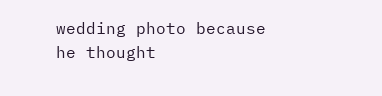wedding photo because he thought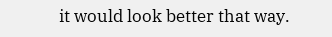it would look better that way.